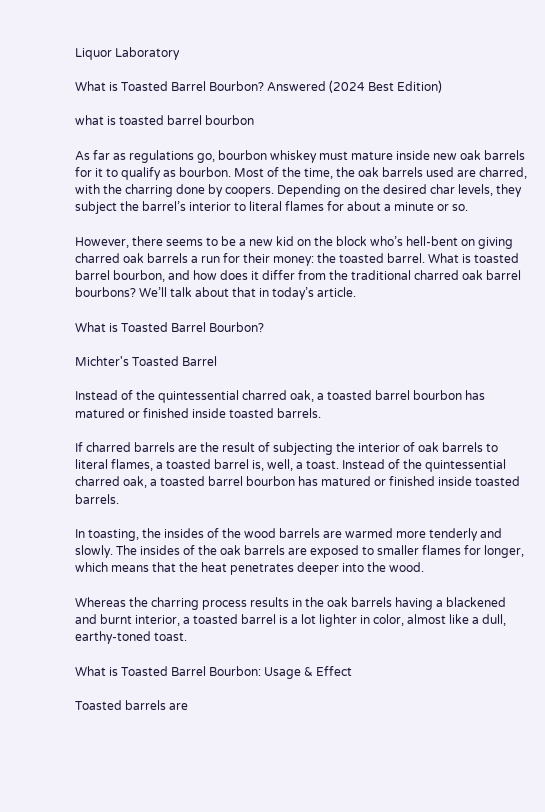Liquor Laboratory

What is Toasted Barrel Bourbon? Answered (2024 Best Edition)

what is toasted barrel bourbon

As far as regulations go, bourbon whiskey must mature inside new oak barrels for it to qualify as bourbon. Most of the time, the oak barrels used are charred, with the charring done by coopers. Depending on the desired char levels, they subject the barrel’s interior to literal flames for about a minute or so.

However, there seems to be a new kid on the block who’s hell-bent on giving charred oak barrels a run for their money: the toasted barrel. What is toasted barrel bourbon, and how does it differ from the traditional charred oak barrel bourbons? We’ll talk about that in today’s article.

What is Toasted Barrel Bourbon?

Michter's Toasted Barrel

Instead of the quintessential charred oak, a toasted barrel bourbon has matured or finished inside toasted barrels.

If charred barrels are the result of subjecting the interior of oak barrels to literal flames, a toasted barrel is, well, a toast. Instead of the quintessential charred oak, a toasted barrel bourbon has matured or finished inside toasted barrels.

In toasting, the insides of the wood barrels are warmed more tenderly and slowly. The insides of the oak barrels are exposed to smaller flames for longer, which means that the heat penetrates deeper into the wood.

Whereas the charring process results in the oak barrels having a blackened and burnt interior, a toasted barrel is a lot lighter in color, almost like a dull, earthy-toned toast.

What is Toasted Barrel Bourbon: Usage & Effect

Toasted barrels are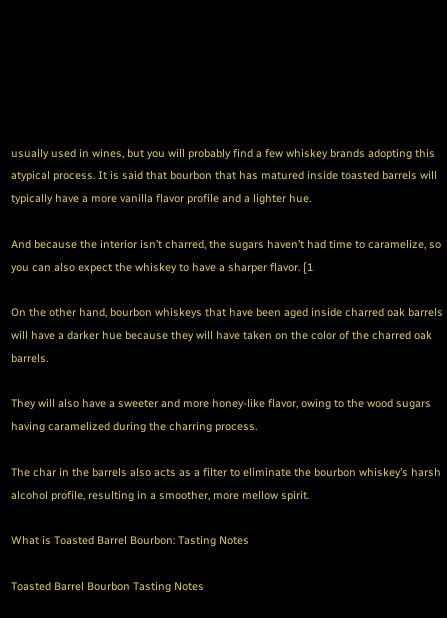usually used in wines, but you will probably find a few whiskey brands adopting this atypical process. It is said that bourbon that has matured inside toasted barrels will typically have a more vanilla flavor profile and a lighter hue.

And because the interior isn’t charred, the sugars haven’t had time to caramelize, so you can also expect the whiskey to have a sharper flavor. [1

On the other hand, bourbon whiskeys that have been aged inside charred oak barrels will have a darker hue because they will have taken on the color of the charred oak barrels.

They will also have a sweeter and more honey-like flavor, owing to the wood sugars having caramelized during the charring process.

The char in the barrels also acts as a filter to eliminate the bourbon whiskey’s harsh alcohol profile, resulting in a smoother, more mellow spirit.

What is Toasted Barrel Bourbon: Tasting Notes

Toasted Barrel Bourbon Tasting Notes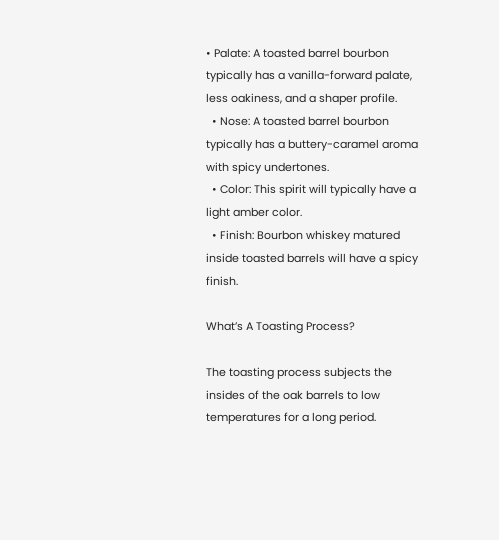• Palate: A toasted barrel bourbon typically has a vanilla-forward palate, less oakiness, and a shaper profile.
  • Nose: A toasted barrel bourbon typically has a buttery-caramel aroma with spicy undertones.
  • Color: This spirit will typically have a light amber color.
  • Finish: Bourbon whiskey matured inside toasted barrels will have a spicy finish.

What’s A Toasting Process?

The toasting process subjects the insides of the oak barrels to low temperatures for a long period.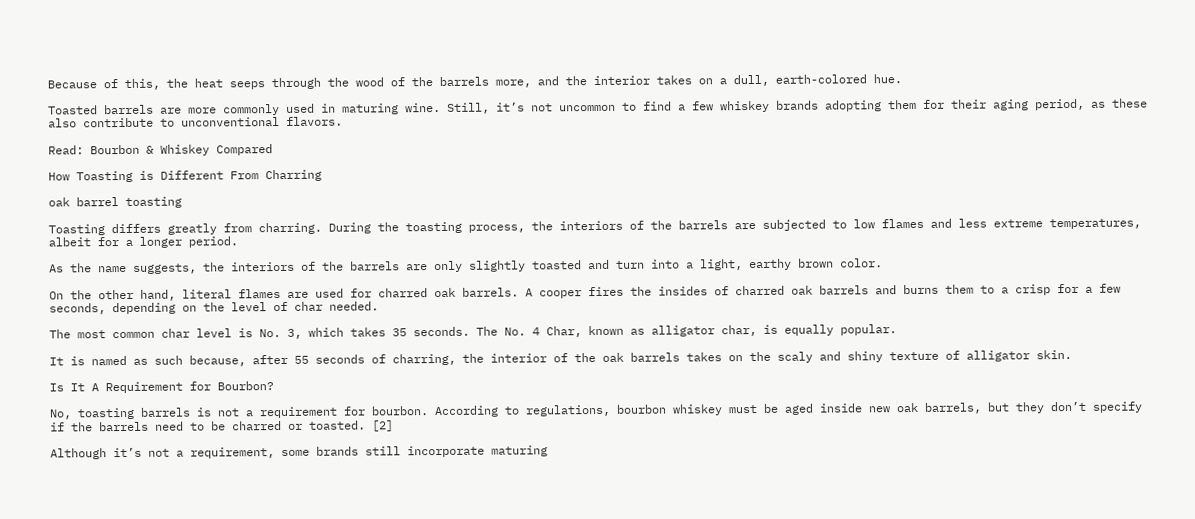Because of this, the heat seeps through the wood of the barrels more, and the interior takes on a dull, earth-colored hue.

Toasted barrels are more commonly used in maturing wine. Still, it’s not uncommon to find a few whiskey brands adopting them for their aging period, as these also contribute to unconventional flavors.

Read: Bourbon & Whiskey Compared

How Toasting is Different From Charring

oak barrel toasting

Toasting differs greatly from charring. During the toasting process, the interiors of the barrels are subjected to low flames and less extreme temperatures, albeit for a longer period.

As the name suggests, the interiors of the barrels are only slightly toasted and turn into a light, earthy brown color.

On the other hand, literal flames are used for charred oak barrels. A cooper fires the insides of charred oak barrels and burns them to a crisp for a few seconds, depending on the level of char needed.

The most common char level is No. 3, which takes 35 seconds. The No. 4 Char, known as alligator char, is equally popular.

It is named as such because, after 55 seconds of charring, the interior of the oak barrels takes on the scaly and shiny texture of alligator skin.

Is It A Requirement for Bourbon?

No, toasting barrels is not a requirement for bourbon. According to regulations, bourbon whiskey must be aged inside new oak barrels, but they don’t specify if the barrels need to be charred or toasted. [2]

Although it’s not a requirement, some brands still incorporate maturing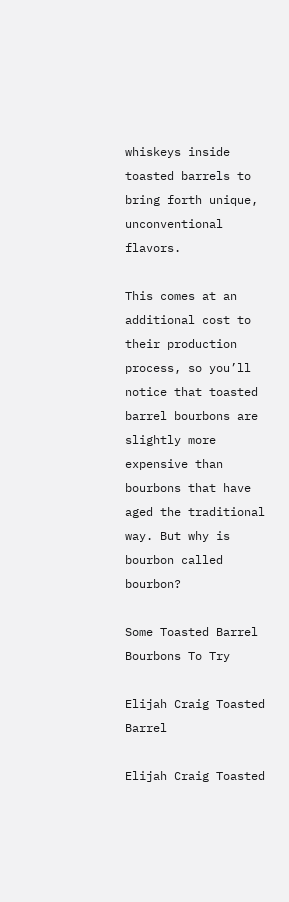whiskeys inside toasted barrels to bring forth unique, unconventional flavors.

This comes at an additional cost to their production process, so you’ll notice that toasted barrel bourbons are slightly more expensive than bourbons that have aged the traditional way. But why is bourbon called bourbon?

Some Toasted Barrel Bourbons To Try

Elijah Craig Toasted Barrel

Elijah Craig Toasted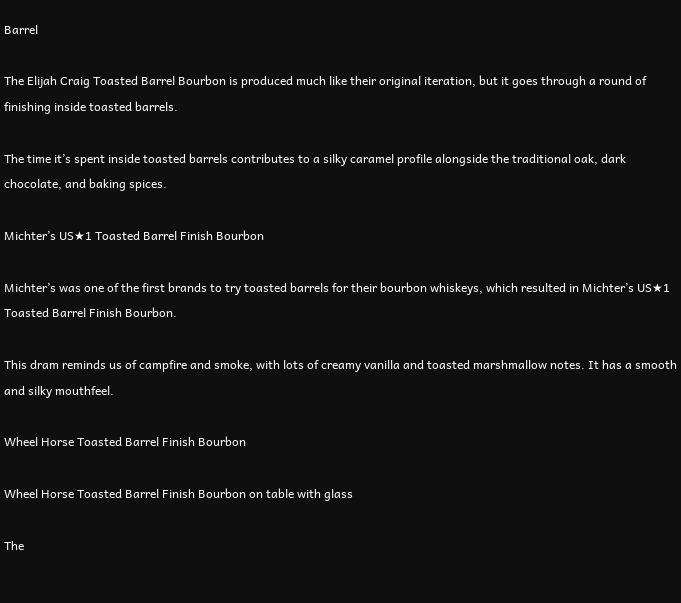Barrel

The Elijah Craig Toasted Barrel Bourbon is produced much like their original iteration, but it goes through a round of finishing inside toasted barrels.

The time it’s spent inside toasted barrels contributes to a silky caramel profile alongside the traditional oak, dark chocolate, and baking spices.

Michter’s US★1 Toasted Barrel Finish Bourbon

Michter’s was one of the first brands to try toasted barrels for their bourbon whiskeys, which resulted in Michter’s US★1 Toasted Barrel Finish Bourbon.

This dram reminds us of campfire and smoke, with lots of creamy vanilla and toasted marshmallow notes. It has a smooth and silky mouthfeel.

Wheel Horse Toasted Barrel Finish Bourbon

Wheel Horse Toasted Barrel Finish Bourbon on table with glass

The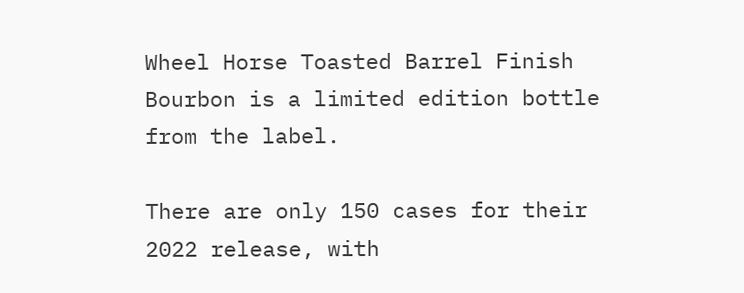Wheel Horse Toasted Barrel Finish Bourbon is a limited edition bottle from the label.

There are only 150 cases for their 2022 release, with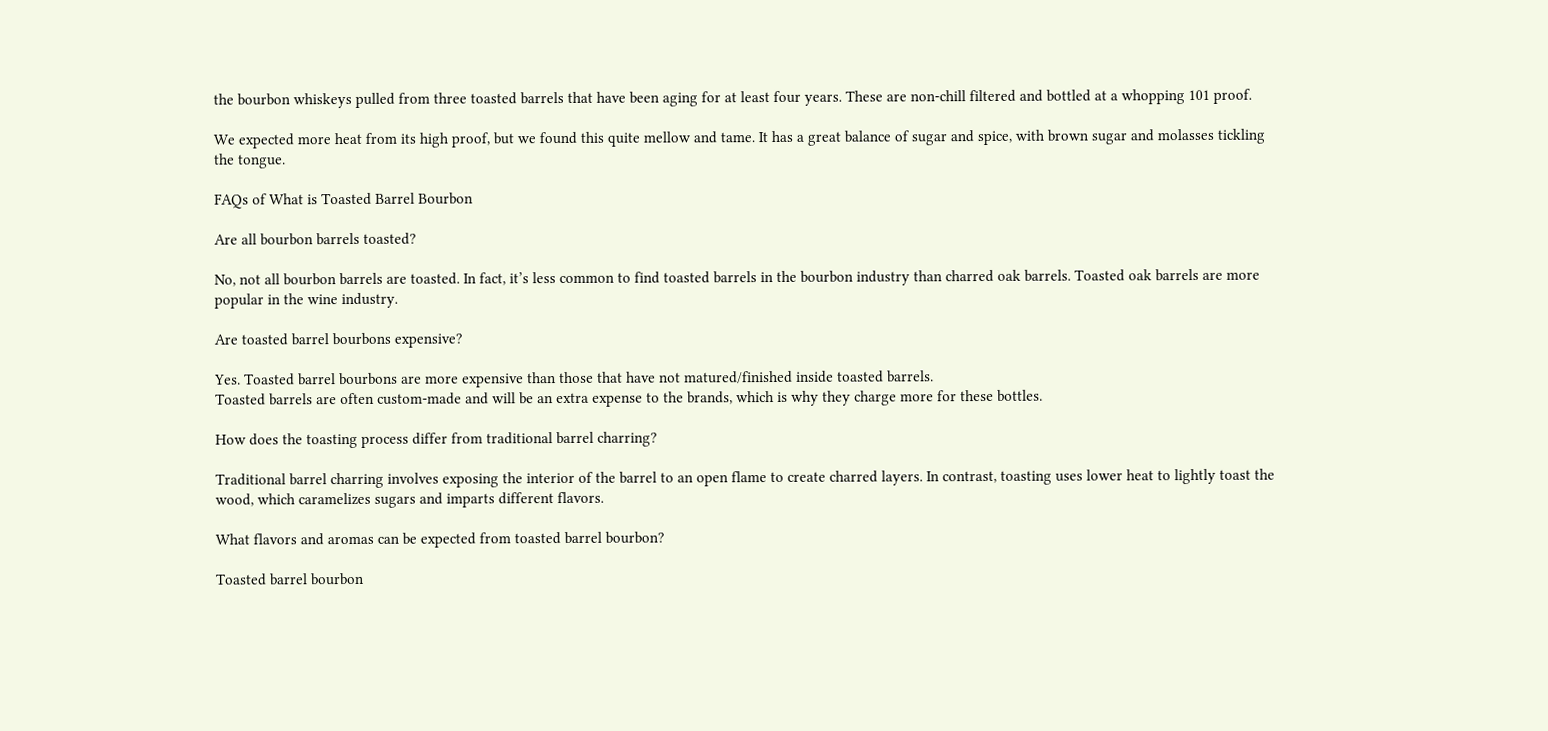the bourbon whiskeys pulled from three toasted barrels that have been aging for at least four years. These are non-chill filtered and bottled at a whopping 101 proof.

We expected more heat from its high proof, but we found this quite mellow and tame. It has a great balance of sugar and spice, with brown sugar and molasses tickling the tongue.

FAQs of What is Toasted Barrel Bourbon

Are all bourbon barrels toasted?

No, not all bourbon barrels are toasted. In fact, it’s less common to find toasted barrels in the bourbon industry than charred oak barrels. Toasted oak barrels are more popular in the wine industry.

Are toasted barrel bourbons expensive?

Yes. Toasted barrel bourbons are more expensive than those that have not matured/finished inside toasted barrels.
Toasted barrels are often custom-made and will be an extra expense to the brands, which is why they charge more for these bottles.

How does the toasting process differ from traditional barrel charring?

Traditional barrel charring involves exposing the interior of the barrel to an open flame to create charred layers. In contrast, toasting uses lower heat to lightly toast the wood, which caramelizes sugars and imparts different flavors.

What flavors and aromas can be expected from toasted barrel bourbon?

Toasted barrel bourbon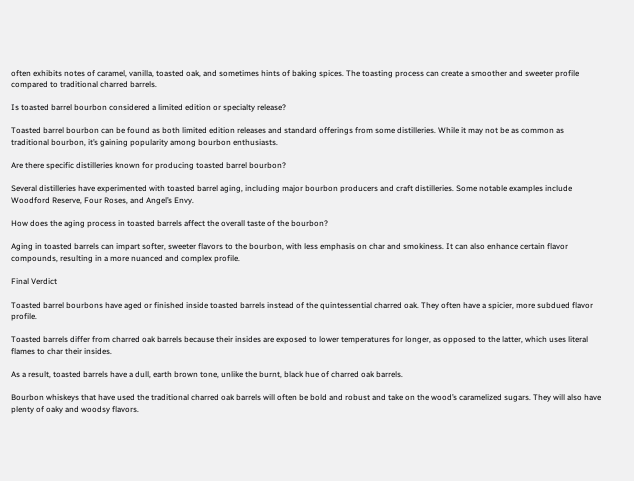often exhibits notes of caramel, vanilla, toasted oak, and sometimes hints of baking spices. The toasting process can create a smoother and sweeter profile compared to traditional charred barrels.

Is toasted barrel bourbon considered a limited edition or specialty release?

Toasted barrel bourbon can be found as both limited edition releases and standard offerings from some distilleries. While it may not be as common as traditional bourbon, it’s gaining popularity among bourbon enthusiasts.

Are there specific distilleries known for producing toasted barrel bourbon?

Several distilleries have experimented with toasted barrel aging, including major bourbon producers and craft distilleries. Some notable examples include Woodford Reserve, Four Roses, and Angel’s Envy.

How does the aging process in toasted barrels affect the overall taste of the bourbon?

Aging in toasted barrels can impart softer, sweeter flavors to the bourbon, with less emphasis on char and smokiness. It can also enhance certain flavor compounds, resulting in a more nuanced and complex profile.

Final Verdict

Toasted barrel bourbons have aged or finished inside toasted barrels instead of the quintessential charred oak. They often have a spicier, more subdued flavor profile.

Toasted barrels differ from charred oak barrels because their insides are exposed to lower temperatures for longer, as opposed to the latter, which uses literal flames to char their insides.

As a result, toasted barrels have a dull, earth brown tone, unlike the burnt, black hue of charred oak barrels.

Bourbon whiskeys that have used the traditional charred oak barrels will often be bold and robust and take on the wood’s caramelized sugars. They will also have plenty of oaky and woodsy flavors.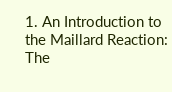1. An Introduction to the Maillard Reaction: The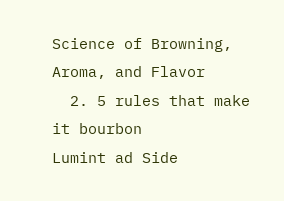Science of Browning, Aroma, and Flavor
  2. 5 rules that make it bourbon
Lumint ad Side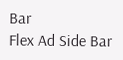Bar
Flex Ad Side Bar